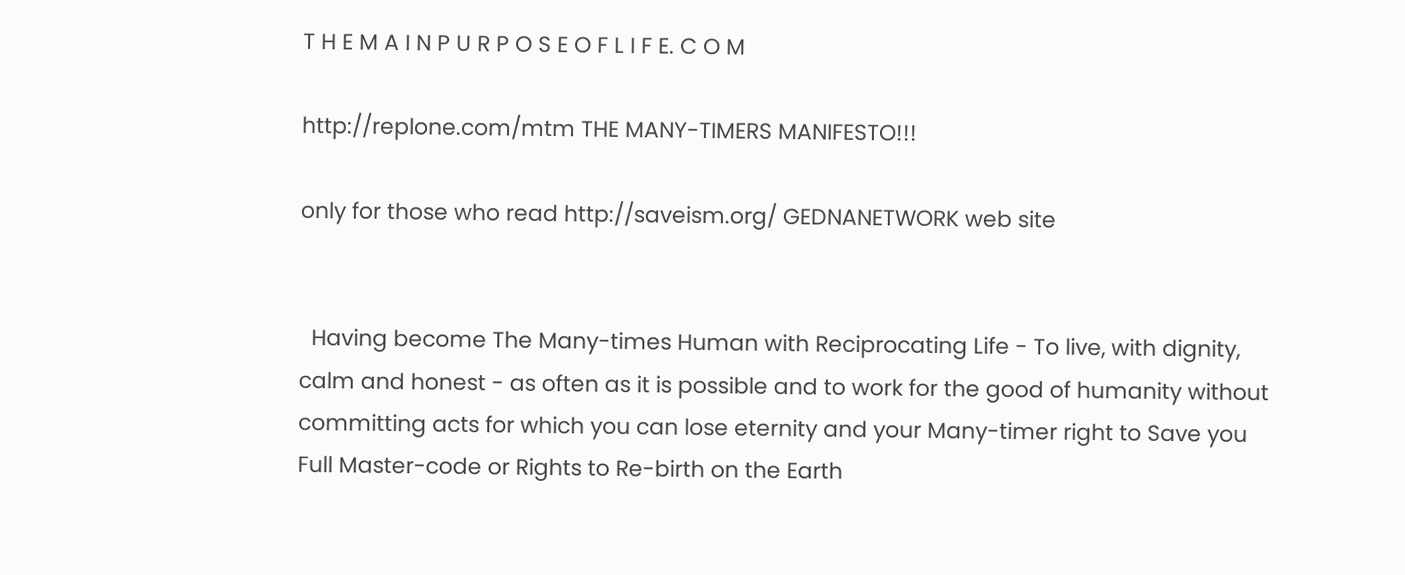T H E M A I N P U R P O S E O F L I F E. C O M

http://replone.com/mtm THE MANY-TIMERS MANIFESTO!!!

only for those who read http://saveism.org/ GEDNANETWORK web site


  Having become The Many-times Human with Reciprocating Life - To live, with dignity, calm and honest - as often as it is possible and to work for the good of humanity without committing acts for which you can lose eternity and your Many-timer right to Save you Full Master-code or Rights to Re-birth on the Earth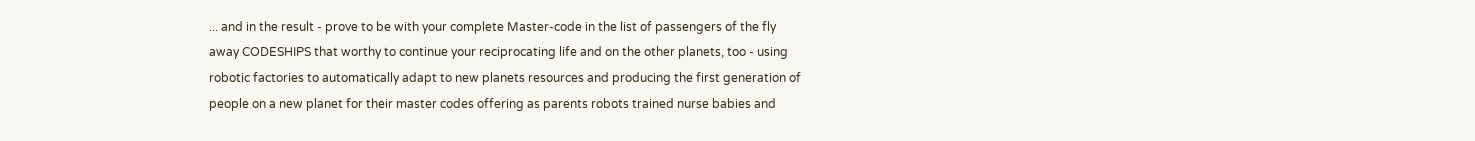... and in the result - prove to be with your complete Master-code in the list of passengers of the fly away CODESHIPS that worthy to continue your reciprocating life and on the other planets, too - using robotic factories to automatically adapt to new planets resources and producing the first generation of people on a new planet for their master codes offering as parents robots trained nurse babies and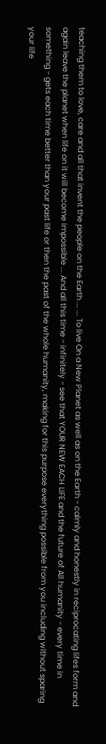teaching them to love, care and all that invent the people on the Earth ... ... To live On a New Planet as well as on the Earth - calmly and honestly in reciprocating lifes form and again leave the planet when life on it will become impossible ... And all this time - infinitely - see that YOUR NEW EACH LIFE and the future of All humanity - every time in something - gets each time better than your past life or then the past of the whole humanity, making for this purpose everything possible from you including without sparing your life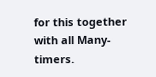for this together with all Many-timers.